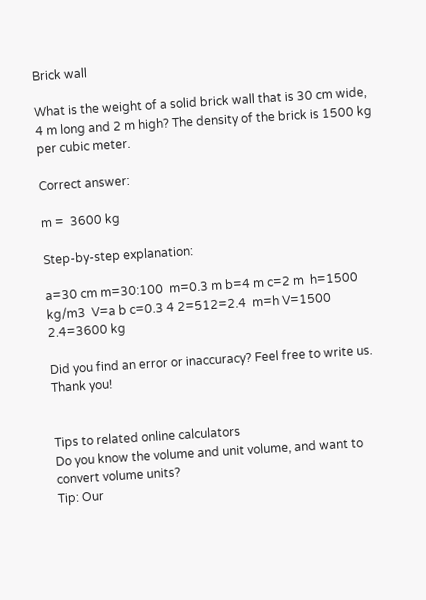Brick wall

What is the weight of a solid brick wall that is 30 cm wide, 4 m long and 2 m high? The density of the brick is 1500 kg per cubic meter.

Correct answer:

m =  3600 kg

Step-by-step explanation:

a=30 cm m=30:100  m=0.3 m b=4 m c=2 m  h=1500 kg/m3  V=a b c=0.3 4 2=512=2.4  m=h V=1500 2.4=3600 kg

Did you find an error or inaccuracy? Feel free to write us. Thank you!


Tips to related online calculators
Do you know the volume and unit volume, and want to convert volume units?
Tip: Our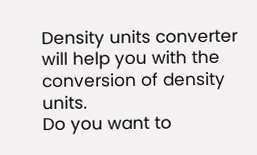Density units converter will help you with the conversion of density units.
Do you want to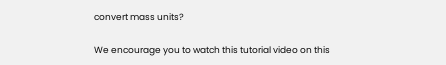convert mass units?

We encourage you to watch this tutorial video on this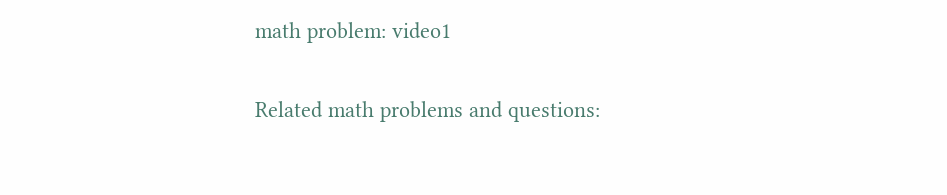math problem: video1

Related math problems and questions: